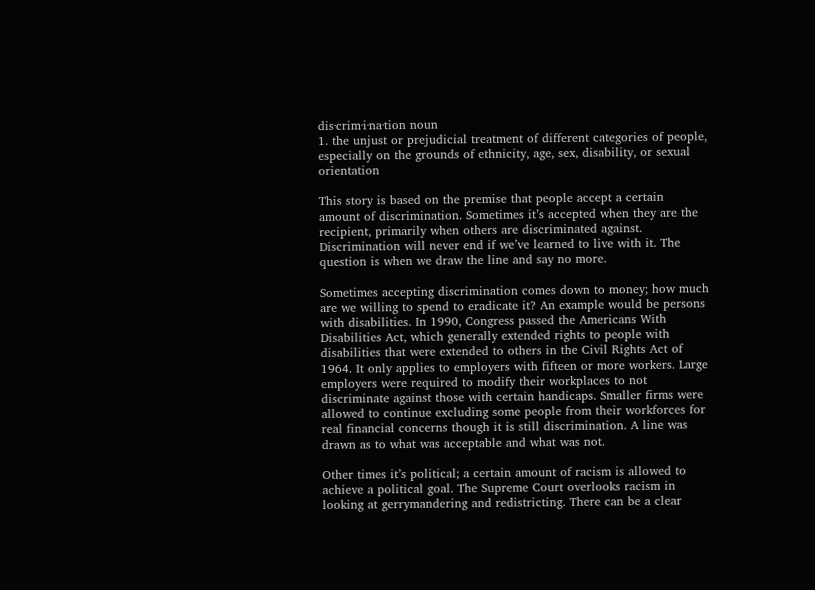dis·crim·i·na·tion noun
1. the unjust or prejudicial treatment of different categories of people, especially on the grounds of ethnicity, age, sex, disability, or sexual orientation

This story is based on the premise that people accept a certain amount of discrimination. Sometimes it’s accepted when they are the recipient, primarily when others are discriminated against. Discrimination will never end if we’ve learned to live with it. The question is when we draw the line and say no more.

Sometimes accepting discrimination comes down to money; how much are we willing to spend to eradicate it? An example would be persons with disabilities. In 1990, Congress passed the Americans With Disabilities Act, which generally extended rights to people with disabilities that were extended to others in the Civil Rights Act of 1964. It only applies to employers with fifteen or more workers. Large employers were required to modify their workplaces to not discriminate against those with certain handicaps. Smaller firms were allowed to continue excluding some people from their workforces for real financial concerns though it is still discrimination. A line was drawn as to what was acceptable and what was not.

Other times it’s political; a certain amount of racism is allowed to achieve a political goal. The Supreme Court overlooks racism in looking at gerrymandering and redistricting. There can be a clear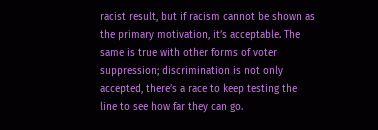racist result, but if racism cannot be shown as the primary motivation, it’s acceptable. The same is true with other forms of voter suppression; discrimination is not only accepted, there’s a race to keep testing the line to see how far they can go.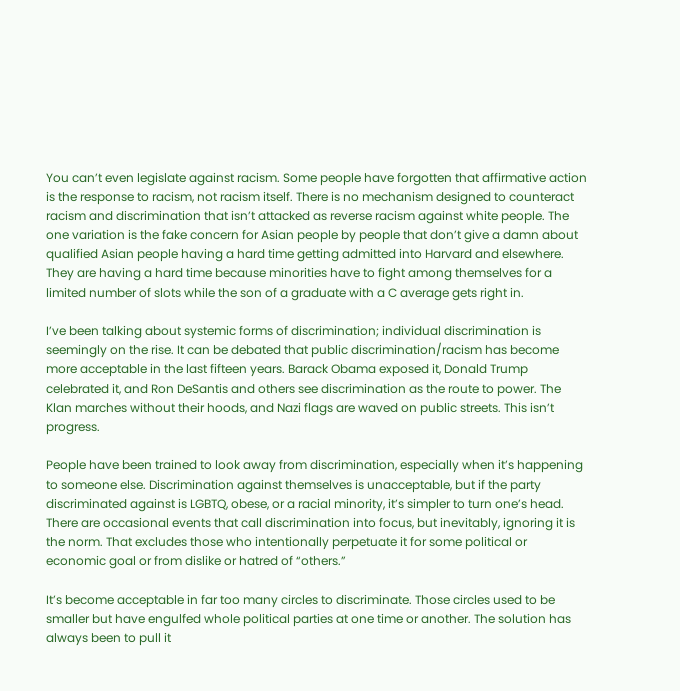You can’t even legislate against racism. Some people have forgotten that affirmative action is the response to racism, not racism itself. There is no mechanism designed to counteract racism and discrimination that isn’t attacked as reverse racism against white people. The one variation is the fake concern for Asian people by people that don’t give a damn about qualified Asian people having a hard time getting admitted into Harvard and elsewhere. They are having a hard time because minorities have to fight among themselves for a limited number of slots while the son of a graduate with a C average gets right in.

I’ve been talking about systemic forms of discrimination; individual discrimination is seemingly on the rise. It can be debated that public discrimination/racism has become more acceptable in the last fifteen years. Barack Obama exposed it, Donald Trump celebrated it, and Ron DeSantis and others see discrimination as the route to power. The Klan marches without their hoods, and Nazi flags are waved on public streets. This isn’t progress.

People have been trained to look away from discrimination, especially when it’s happening to someone else. Discrimination against themselves is unacceptable, but if the party discriminated against is LGBTQ, obese, or a racial minority, it’s simpler to turn one’s head. There are occasional events that call discrimination into focus, but inevitably, ignoring it is the norm. That excludes those who intentionally perpetuate it for some political or economic goal or from dislike or hatred of “others.”

It’s become acceptable in far too many circles to discriminate. Those circles used to be smaller but have engulfed whole political parties at one time or another. The solution has always been to pull it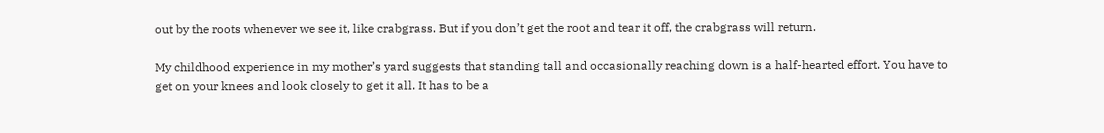out by the roots whenever we see it, like crabgrass. But if you don’t get the root and tear it off, the crabgrass will return.

My childhood experience in my mother’s yard suggests that standing tall and occasionally reaching down is a half-hearted effort. You have to get on your knees and look closely to get it all. It has to be a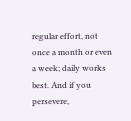regular effort, not once a month or even a week; daily works best. And if you persevere,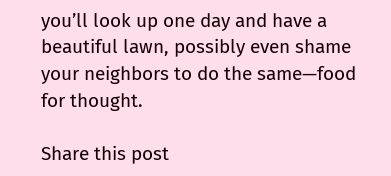you’ll look up one day and have a beautiful lawn, possibly even shame your neighbors to do the same—food for thought.

Share this post